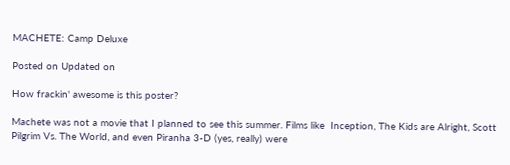MACHETE: Camp Deluxe

Posted on Updated on

How frackin' awesome is this poster?

Machete was not a movie that I planned to see this summer. Films like  Inception, The Kids are Alright, Scott Pilgrim Vs. The World, and even Piranha 3-D (yes, really) were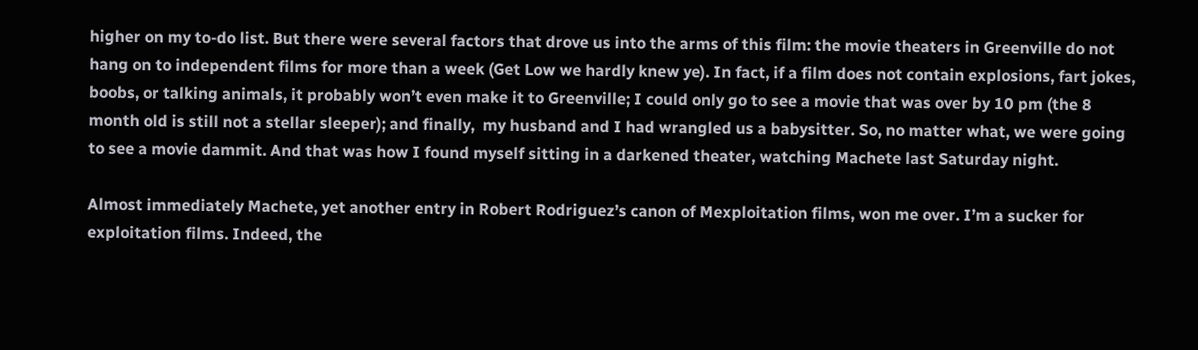higher on my to-do list. But there were several factors that drove us into the arms of this film: the movie theaters in Greenville do not hang on to independent films for more than a week (Get Low we hardly knew ye). In fact, if a film does not contain explosions, fart jokes, boobs, or talking animals, it probably won’t even make it to Greenville; I could only go to see a movie that was over by 10 pm (the 8 month old is still not a stellar sleeper); and finally,  my husband and I had wrangled us a babysitter. So, no matter what, we were going to see a movie dammit. And that was how I found myself sitting in a darkened theater, watching Machete last Saturday night.

Almost immediately Machete, yet another entry in Robert Rodriguez’s canon of Mexploitation films, won me over. I’m a sucker for exploitation films. Indeed, the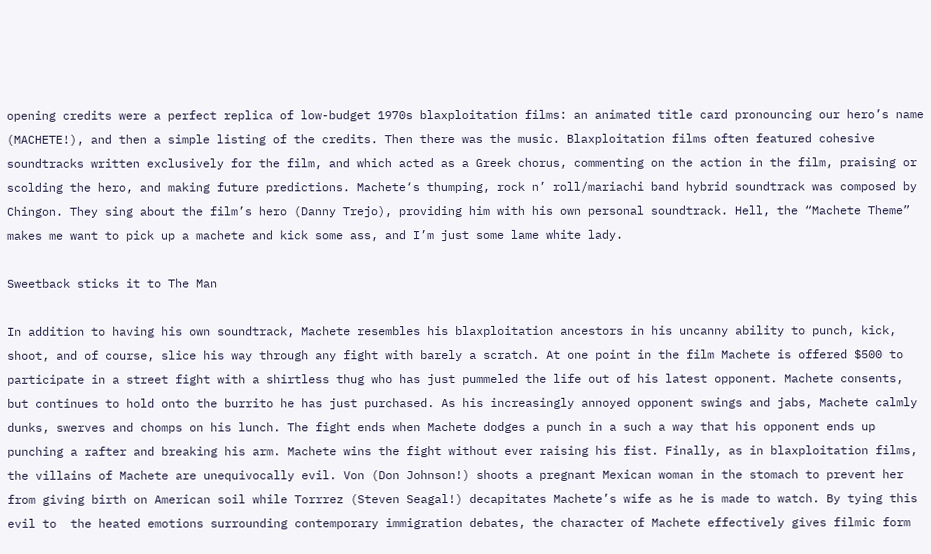opening credits were a perfect replica of low-budget 1970s blaxploitation films: an animated title card pronouncing our hero’s name (MACHETE!), and then a simple listing of the credits. Then there was the music. Blaxploitation films often featured cohesive soundtracks written exclusively for the film, and which acted as a Greek chorus, commenting on the action in the film, praising or scolding the hero, and making future predictions. Machete‘s thumping, rock n’ roll/mariachi band hybrid soundtrack was composed by Chingon. They sing about the film’s hero (Danny Trejo), providing him with his own personal soundtrack. Hell, the “Machete Theme” makes me want to pick up a machete and kick some ass, and I’m just some lame white lady.

Sweetback sticks it to The Man

In addition to having his own soundtrack, Machete resembles his blaxploitation ancestors in his uncanny ability to punch, kick, shoot, and of course, slice his way through any fight with barely a scratch. At one point in the film Machete is offered $500 to participate in a street fight with a shirtless thug who has just pummeled the life out of his latest opponent. Machete consents, but continues to hold onto the burrito he has just purchased. As his increasingly annoyed opponent swings and jabs, Machete calmly dunks, swerves and chomps on his lunch. The fight ends when Machete dodges a punch in a such a way that his opponent ends up punching a rafter and breaking his arm. Machete wins the fight without ever raising his fist. Finally, as in blaxploitation films, the villains of Machete are unequivocally evil. Von (Don Johnson!) shoots a pregnant Mexican woman in the stomach to prevent her from giving birth on American soil while Torrrez (Steven Seagal!) decapitates Machete’s wife as he is made to watch. By tying this evil to  the heated emotions surrounding contemporary immigration debates, the character of Machete effectively gives filmic form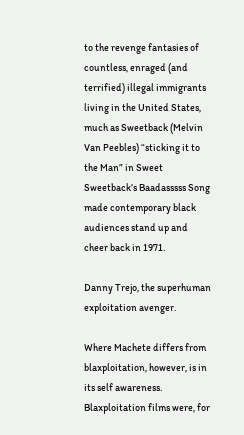to the revenge fantasies of countless, enraged (and terrified) illegal immigrants living in the United States, much as Sweetback (Melvin Van Peebles) “sticking it to the Man” in Sweet Sweetback’s Baadasssss Song made contemporary black audiences stand up and cheer back in 1971.

Danny Trejo, the superhuman exploitation avenger.

Where Machete differs from blaxploitation, however, is in its self awareness. Blaxploitation films were, for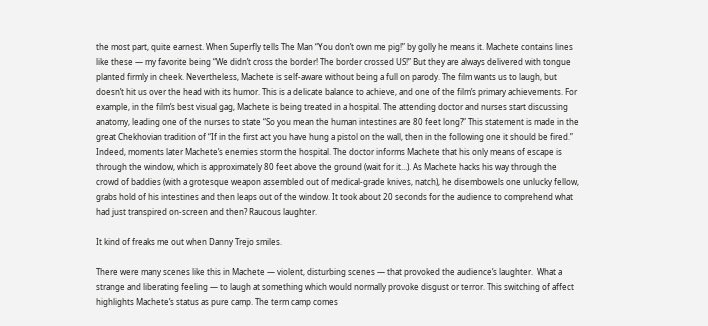the most part, quite earnest. When Superfly tells The Man “You don’t own me pig!” by golly he means it. Machete contains lines like these — my favorite being “We didn’t cross the border! The border crossed US!” But they are always delivered with tongue planted firmly in cheek. Nevertheless, Machete is self-aware without being a full on parody. The film wants us to laugh, but doesn’t hit us over the head with its humor. This is a delicate balance to achieve, and one of the film’s primary achievements. For example, in the film’s best visual gag, Machete is being treated in a hospital. The attending doctor and nurses start discussing anatomy, leading one of the nurses to state “So you mean the human intestines are 80 feet long?” This statement is made in the great Chekhovian tradition of “If in the first act you have hung a pistol on the wall, then in the following one it should be fired.” Indeed, moments later Machete’s enemies storm the hospital. The doctor informs Machete that his only means of escape is through the window, which is approximately 80 feet above the ground (wait for it…). As Machete hacks his way through the crowd of baddies (with a grotesque weapon assembled out of medical-grade knives, natch), he disembowels one unlucky fellow, grabs hold of his intestines and then leaps out of the window. It took about 20 seconds for the audience to comprehend what had just transpired on-screen and then? Raucous laughter.

It kind of freaks me out when Danny Trejo smiles.

There were many scenes like this in Machete — violent, disturbing scenes — that provoked the audience’s laughter.  What a strange and liberating feeling — to laugh at something which would normally provoke disgust or terror. This switching of affect highlights Machete’s status as pure camp. The term camp comes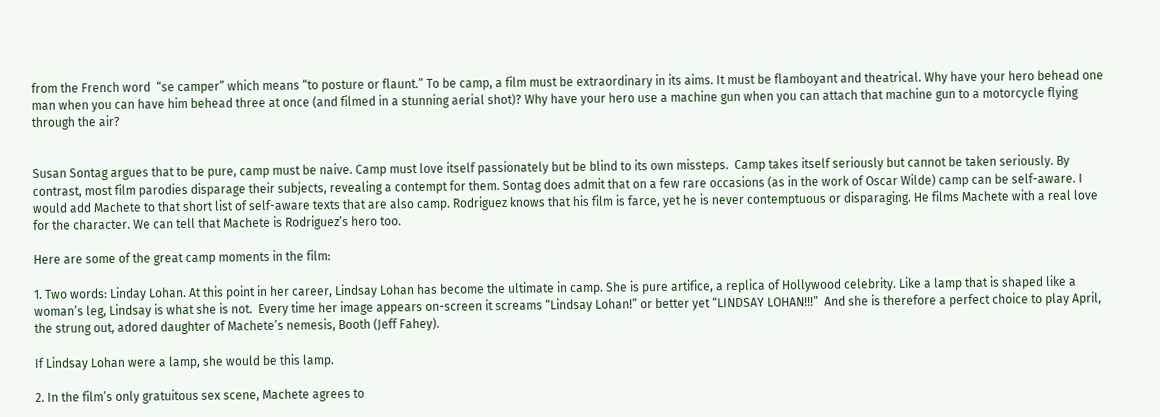from the French word  “se camper” which means “to posture or flaunt.” To be camp, a film must be extraordinary in its aims. It must be flamboyant and theatrical. Why have your hero behead one man when you can have him behead three at once (and filmed in a stunning aerial shot)? Why have your hero use a machine gun when you can attach that machine gun to a motorcycle flying through the air?


Susan Sontag argues that to be pure, camp must be naive. Camp must love itself passionately but be blind to its own missteps.  Camp takes itself seriously but cannot be taken seriously. By contrast, most film parodies disparage their subjects, revealing a contempt for them. Sontag does admit that on a few rare occasions (as in the work of Oscar Wilde) camp can be self-aware. I would add Machete to that short list of self-aware texts that are also camp. Rodriguez knows that his film is farce, yet he is never contemptuous or disparaging. He films Machete with a real love for the character. We can tell that Machete is Rodriguez’s hero too.

Here are some of the great camp moments in the film:

1. Two words: Linday Lohan. At this point in her career, Lindsay Lohan has become the ultimate in camp. She is pure artifice, a replica of Hollywood celebrity. Like a lamp that is shaped like a woman’s leg, Lindsay is what she is not.  Every time her image appears on-screen it screams “Lindsay Lohan!” or better yet “LINDSAY LOHAN!!!”  And she is therefore a perfect choice to play April, the strung out, adored daughter of Machete’s nemesis, Booth (Jeff Fahey).

If Lindsay Lohan were a lamp, she would be this lamp.

2. In the film’s only gratuitous sex scene, Machete agrees to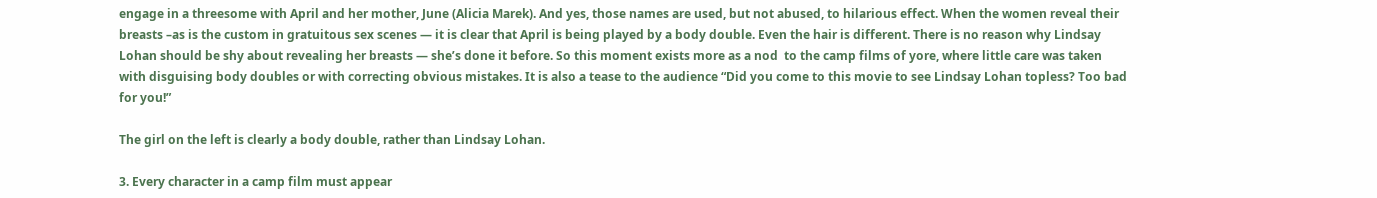engage in a threesome with April and her mother, June (Alicia Marek). And yes, those names are used, but not abused, to hilarious effect. When the women reveal their breasts –as is the custom in gratuitous sex scenes — it is clear that April is being played by a body double. Even the hair is different. There is no reason why Lindsay Lohan should be shy about revealing her breasts — she’s done it before. So this moment exists more as a nod  to the camp films of yore, where little care was taken with disguising body doubles or with correcting obvious mistakes. It is also a tease to the audience “Did you come to this movie to see Lindsay Lohan topless? Too bad for you!”

The girl on the left is clearly a body double, rather than Lindsay Lohan.

3. Every character in a camp film must appear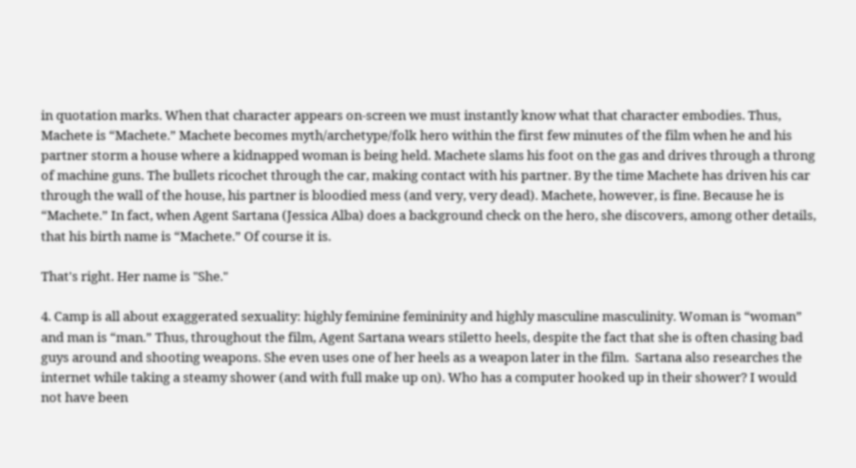in quotation marks. When that character appears on-screen we must instantly know what that character embodies. Thus, Machete is “Machete.” Machete becomes myth/archetype/folk hero within the first few minutes of the film when he and his partner storm a house where a kidnapped woman is being held. Machete slams his foot on the gas and drives through a throng of machine guns. The bullets ricochet through the car, making contact with his partner. By the time Machete has driven his car through the wall of the house, his partner is bloodied mess (and very, very dead). Machete, however, is fine. Because he is “Machete.” In fact, when Agent Sartana (Jessica Alba) does a background check on the hero, she discovers, among other details, that his birth name is “Machete.” Of course it is.

That's right. Her name is "She."

4. Camp is all about exaggerated sexuality: highly feminine femininity and highly masculine masculinity. Woman is “woman” and man is “man.” Thus, throughout the film, Agent Sartana wears stiletto heels, despite the fact that she is often chasing bad guys around and shooting weapons. She even uses one of her heels as a weapon later in the film.  Sartana also researches the internet while taking a steamy shower (and with full make up on). Who has a computer hooked up in their shower? I would not have been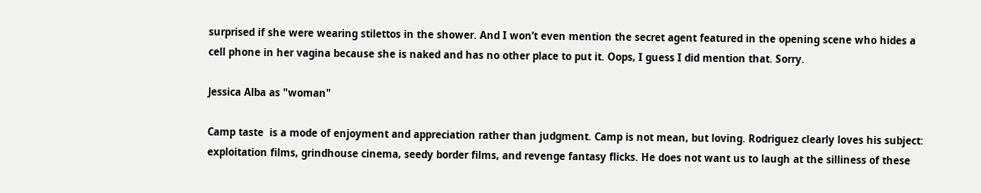surprised if she were wearing stilettos in the shower. And I won’t even mention the secret agent featured in the opening scene who hides a cell phone in her vagina because she is naked and has no other place to put it. Oops, I guess I did mention that. Sorry.

Jessica Alba as "woman"

Camp taste  is a mode of enjoyment and appreciation rather than judgment. Camp is not mean, but loving. Rodriguez clearly loves his subject: exploitation films, grindhouse cinema, seedy border films, and revenge fantasy flicks. He does not want us to laugh at the silliness of these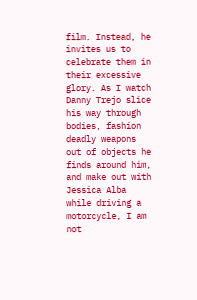film. Instead, he invites us to celebrate them in their excessive glory. As I watch Danny Trejo slice his way through bodies, fashion deadly weapons out of objects he finds around him, and make out with Jessica Alba while driving a motorcycle, I am not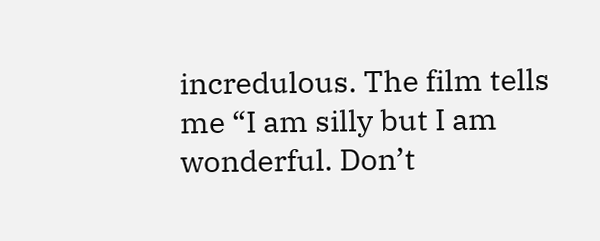incredulous. The film tells me “I am silly but I am wonderful. Don’t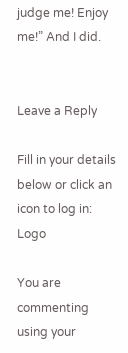judge me! Enjoy me!” And I did.


Leave a Reply

Fill in your details below or click an icon to log in: Logo

You are commenting using your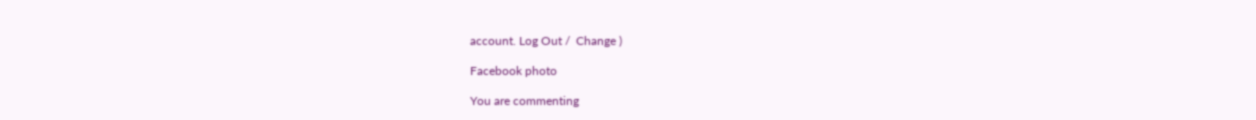account. Log Out /  Change )

Facebook photo

You are commenting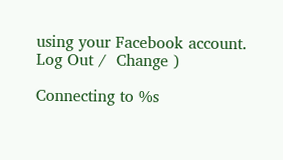using your Facebook account. Log Out /  Change )

Connecting to %s